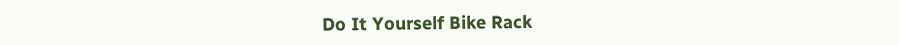Do It Yourself Bike Rack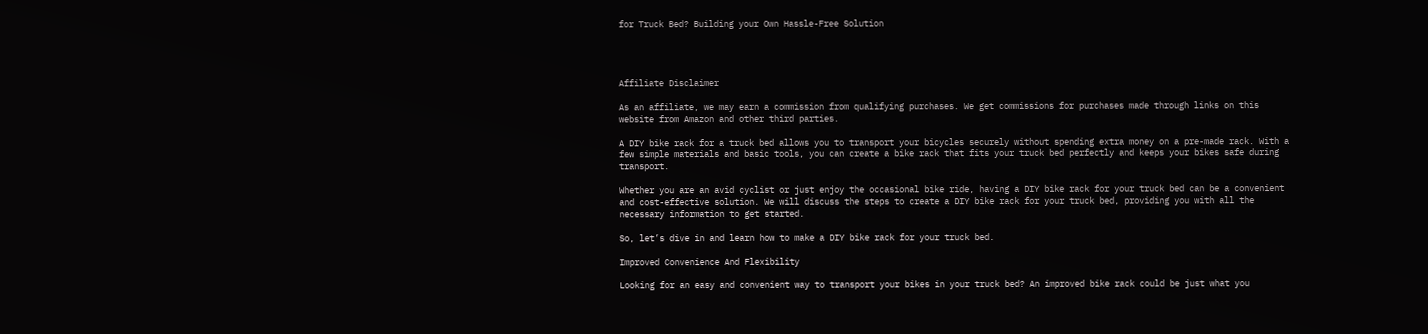for Truck Bed? Building your Own Hassle-Free Solution




Affiliate Disclaimer

As an affiliate, we may earn a commission from qualifying purchases. We get commissions for purchases made through links on this website from Amazon and other third parties.

A DIY bike rack for a truck bed allows you to transport your bicycles securely without spending extra money on a pre-made rack. With a few simple materials and basic tools, you can create a bike rack that fits your truck bed perfectly and keeps your bikes safe during transport.

Whether you are an avid cyclist or just enjoy the occasional bike ride, having a DIY bike rack for your truck bed can be a convenient and cost-effective solution. We will discuss the steps to create a DIY bike rack for your truck bed, providing you with all the necessary information to get started.

So, let’s dive in and learn how to make a DIY bike rack for your truck bed.

Improved Convenience And Flexibility

Looking for an easy and convenient way to transport your bikes in your truck bed? An improved bike rack could be just what you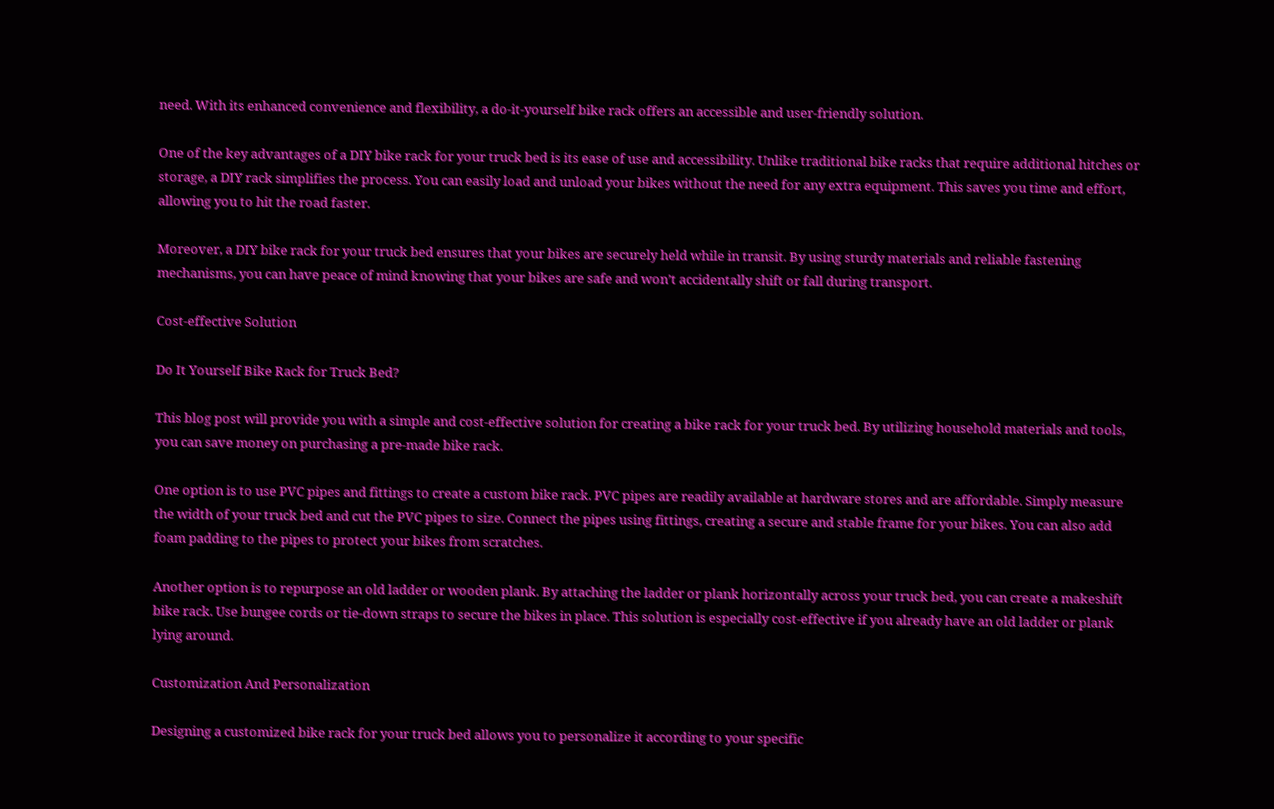need. With its enhanced convenience and flexibility, a do-it-yourself bike rack offers an accessible and user-friendly solution.

One of the key advantages of a DIY bike rack for your truck bed is its ease of use and accessibility. Unlike traditional bike racks that require additional hitches or storage, a DIY rack simplifies the process. You can easily load and unload your bikes without the need for any extra equipment. This saves you time and effort, allowing you to hit the road faster.

Moreover, a DIY bike rack for your truck bed ensures that your bikes are securely held while in transit. By using sturdy materials and reliable fastening mechanisms, you can have peace of mind knowing that your bikes are safe and won’t accidentally shift or fall during transport.

Cost-effective Solution

Do It Yourself Bike Rack for Truck Bed?

This blog post will provide you with a simple and cost-effective solution for creating a bike rack for your truck bed. By utilizing household materials and tools, you can save money on purchasing a pre-made bike rack.

One option is to use PVC pipes and fittings to create a custom bike rack. PVC pipes are readily available at hardware stores and are affordable. Simply measure the width of your truck bed and cut the PVC pipes to size. Connect the pipes using fittings, creating a secure and stable frame for your bikes. You can also add foam padding to the pipes to protect your bikes from scratches.

Another option is to repurpose an old ladder or wooden plank. By attaching the ladder or plank horizontally across your truck bed, you can create a makeshift bike rack. Use bungee cords or tie-down straps to secure the bikes in place. This solution is especially cost-effective if you already have an old ladder or plank lying around.

Customization And Personalization

Designing a customized bike rack for your truck bed allows you to personalize it according to your specific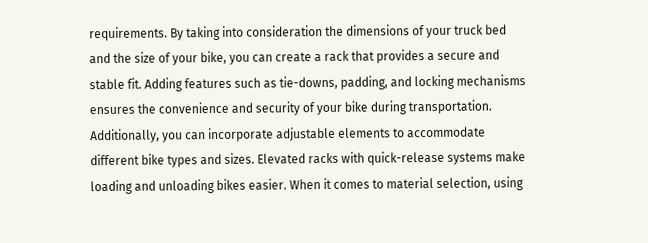requirements. By taking into consideration the dimensions of your truck bed and the size of your bike, you can create a rack that provides a secure and stable fit. Adding features such as tie-downs, padding, and locking mechanisms ensures the convenience and security of your bike during transportation. Additionally, you can incorporate adjustable elements to accommodate different bike types and sizes. Elevated racks with quick-release systems make loading and unloading bikes easier. When it comes to material selection, using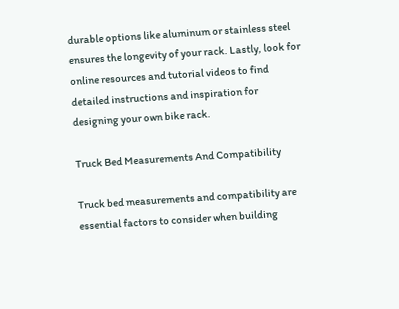durable options like aluminum or stainless steel ensures the longevity of your rack. Lastly, look for online resources and tutorial videos to find detailed instructions and inspiration for designing your own bike rack.

Truck Bed Measurements And Compatibility

Truck bed measurements and compatibility are essential factors to consider when building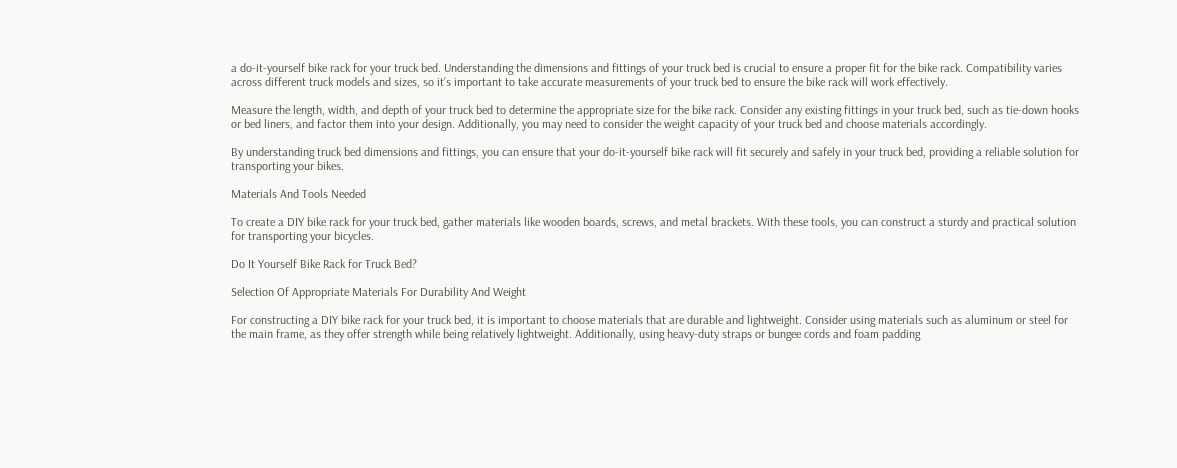a do-it-yourself bike rack for your truck bed. Understanding the dimensions and fittings of your truck bed is crucial to ensure a proper fit for the bike rack. Compatibility varies across different truck models and sizes, so it’s important to take accurate measurements of your truck bed to ensure the bike rack will work effectively.

Measure the length, width, and depth of your truck bed to determine the appropriate size for the bike rack. Consider any existing fittings in your truck bed, such as tie-down hooks or bed liners, and factor them into your design. Additionally, you may need to consider the weight capacity of your truck bed and choose materials accordingly.

By understanding truck bed dimensions and fittings, you can ensure that your do-it-yourself bike rack will fit securely and safely in your truck bed, providing a reliable solution for transporting your bikes.

Materials And Tools Needed

To create a DIY bike rack for your truck bed, gather materials like wooden boards, screws, and metal brackets. With these tools, you can construct a sturdy and practical solution for transporting your bicycles.

Do It Yourself Bike Rack for Truck Bed?

Selection Of Appropriate Materials For Durability And Weight

For constructing a DIY bike rack for your truck bed, it is important to choose materials that are durable and lightweight. Consider using materials such as aluminum or steel for the main frame, as they offer strength while being relatively lightweight. Additionally, using heavy-duty straps or bungee cords and foam padding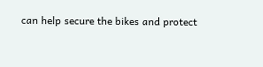can help secure the bikes and protect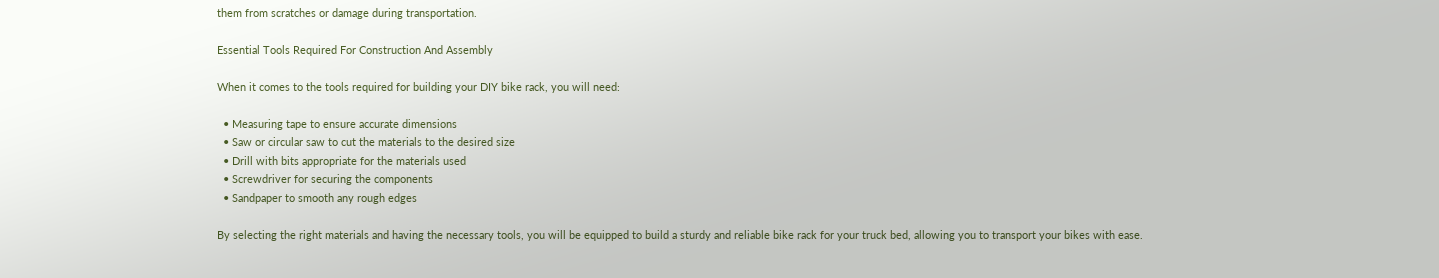them from scratches or damage during transportation.

Essential Tools Required For Construction And Assembly

When it comes to the tools required for building your DIY bike rack, you will need:

  • Measuring tape to ensure accurate dimensions
  • Saw or circular saw to cut the materials to the desired size
  • Drill with bits appropriate for the materials used
  • Screwdriver for securing the components
  • Sandpaper to smooth any rough edges

By selecting the right materials and having the necessary tools, you will be equipped to build a sturdy and reliable bike rack for your truck bed, allowing you to transport your bikes with ease.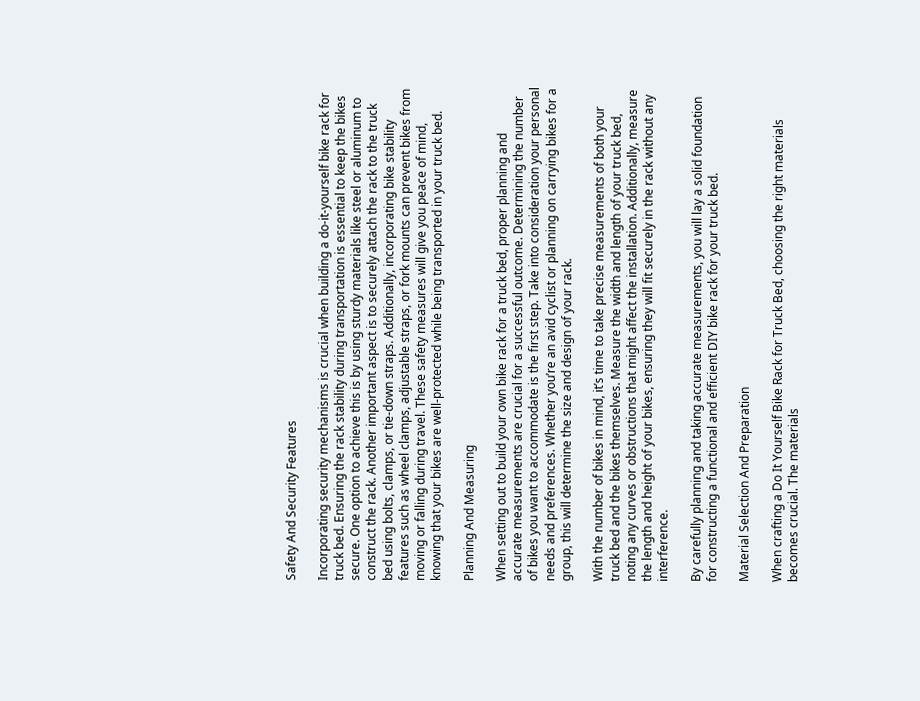Safety And Security Features

Incorporating security mechanisms is crucial when building a do-it-yourself bike rack for truck bed. Ensuring the rack stability during transportation is essential to keep the bikes secure. One option to achieve this is by using sturdy materials like steel or aluminum to construct the rack. Another important aspect is to securely attach the rack to the truck bed using bolts, clamps, or tie-down straps. Additionally, incorporating bike stability features such as wheel clamps, adjustable straps, or fork mounts can prevent bikes from moving or falling during travel. These safety measures will give you peace of mind, knowing that your bikes are well-protected while being transported in your truck bed.

Planning And Measuring

When setting out to build your own bike rack for a truck bed, proper planning and accurate measurements are crucial for a successful outcome. Determining the number of bikes you want to accommodate is the first step. Take into consideration your personal needs and preferences. Whether you’re an avid cyclist or planning on carrying bikes for a group, this will determine the size and design of your rack.

With the number of bikes in mind, it’s time to take precise measurements of both your truck bed and the bikes themselves. Measure the width and length of your truck bed, noting any curves or obstructions that might affect the installation. Additionally, measure the length and height of your bikes, ensuring they will fit securely in the rack without any interference.

By carefully planning and taking accurate measurements, you will lay a solid foundation for constructing a functional and efficient DIY bike rack for your truck bed.

Material Selection And Preparation

When crafting a Do It Yourself Bike Rack for Truck Bed, choosing the right materials becomes crucial. The materials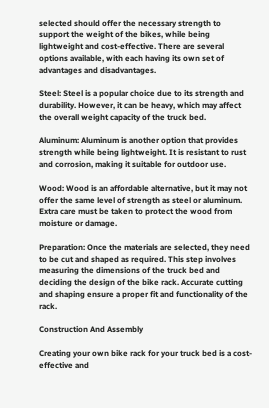selected should offer the necessary strength to support the weight of the bikes, while being lightweight and cost-effective. There are several options available, with each having its own set of advantages and disadvantages.

Steel: Steel is a popular choice due to its strength and durability. However, it can be heavy, which may affect the overall weight capacity of the truck bed.

Aluminum: Aluminum is another option that provides strength while being lightweight. It is resistant to rust and corrosion, making it suitable for outdoor use.

Wood: Wood is an affordable alternative, but it may not offer the same level of strength as steel or aluminum. Extra care must be taken to protect the wood from moisture or damage.

Preparation: Once the materials are selected, they need to be cut and shaped as required. This step involves measuring the dimensions of the truck bed and deciding the design of the bike rack. Accurate cutting and shaping ensure a proper fit and functionality of the rack.

Construction And Assembly

Creating your own bike rack for your truck bed is a cost-effective and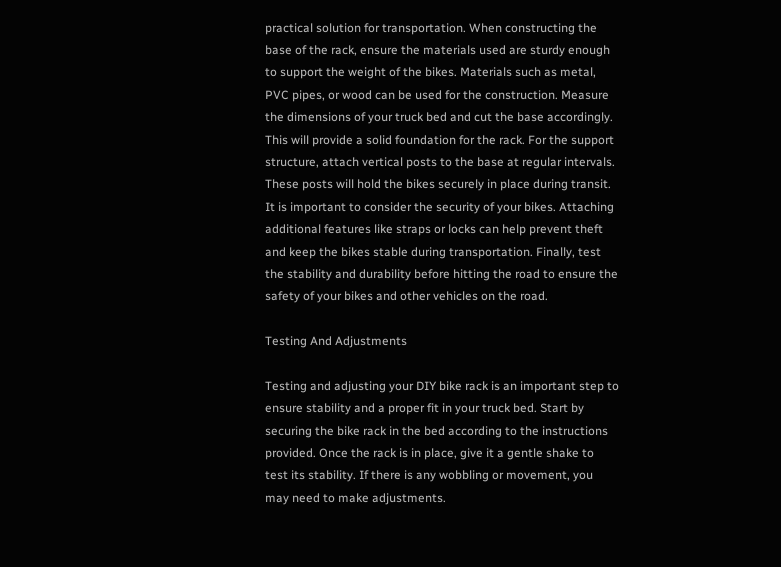practical solution for transportation. When constructing the base of the rack, ensure the materials used are sturdy enough to support the weight of the bikes. Materials such as metal, PVC pipes, or wood can be used for the construction. Measure the dimensions of your truck bed and cut the base accordingly. This will provide a solid foundation for the rack. For the support structure, attach vertical posts to the base at regular intervals. These posts will hold the bikes securely in place during transit. It is important to consider the security of your bikes. Attaching additional features like straps or locks can help prevent theft and keep the bikes stable during transportation. Finally, test the stability and durability before hitting the road to ensure the safety of your bikes and other vehicles on the road.

Testing And Adjustments

Testing and adjusting your DIY bike rack is an important step to ensure stability and a proper fit in your truck bed. Start by securing the bike rack in the bed according to the instructions provided. Once the rack is in place, give it a gentle shake to test its stability. If there is any wobbling or movement, you may need to make adjustments.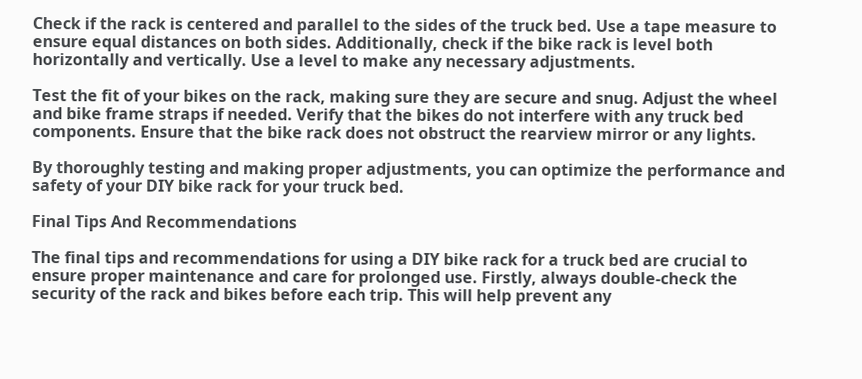Check if the rack is centered and parallel to the sides of the truck bed. Use a tape measure to ensure equal distances on both sides. Additionally, check if the bike rack is level both horizontally and vertically. Use a level to make any necessary adjustments.

Test the fit of your bikes on the rack, making sure they are secure and snug. Adjust the wheel and bike frame straps if needed. Verify that the bikes do not interfere with any truck bed components. Ensure that the bike rack does not obstruct the rearview mirror or any lights.

By thoroughly testing and making proper adjustments, you can optimize the performance and safety of your DIY bike rack for your truck bed.

Final Tips And Recommendations

The final tips and recommendations for using a DIY bike rack for a truck bed are crucial to ensure proper maintenance and care for prolonged use. Firstly, always double-check the security of the rack and bikes before each trip. This will help prevent any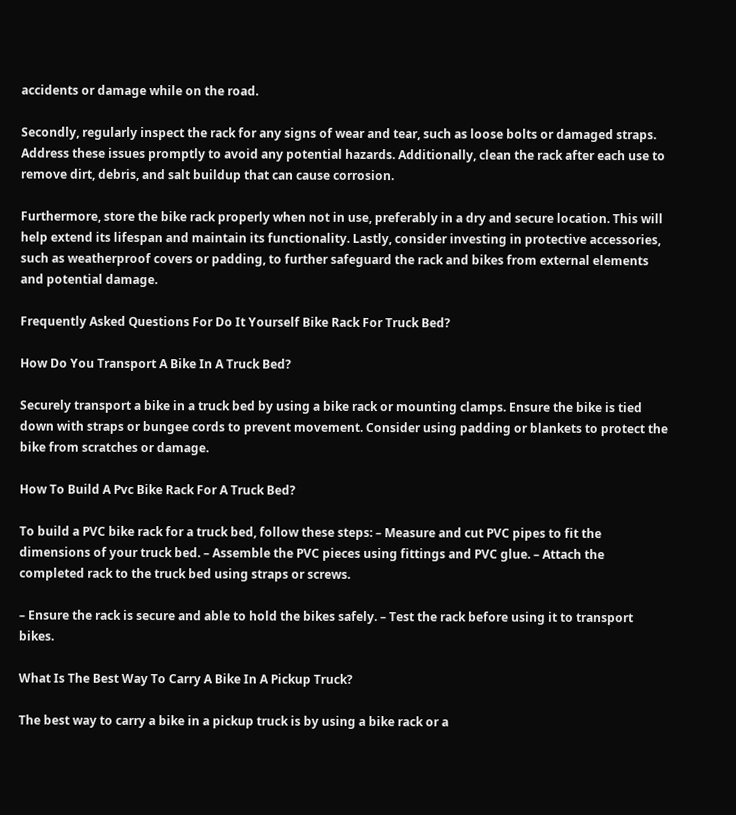accidents or damage while on the road.

Secondly, regularly inspect the rack for any signs of wear and tear, such as loose bolts or damaged straps. Address these issues promptly to avoid any potential hazards. Additionally, clean the rack after each use to remove dirt, debris, and salt buildup that can cause corrosion.

Furthermore, store the bike rack properly when not in use, preferably in a dry and secure location. This will help extend its lifespan and maintain its functionality. Lastly, consider investing in protective accessories, such as weatherproof covers or padding, to further safeguard the rack and bikes from external elements and potential damage.

Frequently Asked Questions For Do It Yourself Bike Rack For Truck Bed?

How Do You Transport A Bike In A Truck Bed?

Securely transport a bike in a truck bed by using a bike rack or mounting clamps. Ensure the bike is tied down with straps or bungee cords to prevent movement. Consider using padding or blankets to protect the bike from scratches or damage.

How To Build A Pvc Bike Rack For A Truck Bed?

To build a PVC bike rack for a truck bed, follow these steps: – Measure and cut PVC pipes to fit the dimensions of your truck bed. – Assemble the PVC pieces using fittings and PVC glue. – Attach the completed rack to the truck bed using straps or screws.

– Ensure the rack is secure and able to hold the bikes safely. – Test the rack before using it to transport bikes.

What Is The Best Way To Carry A Bike In A Pickup Truck?

The best way to carry a bike in a pickup truck is by using a bike rack or a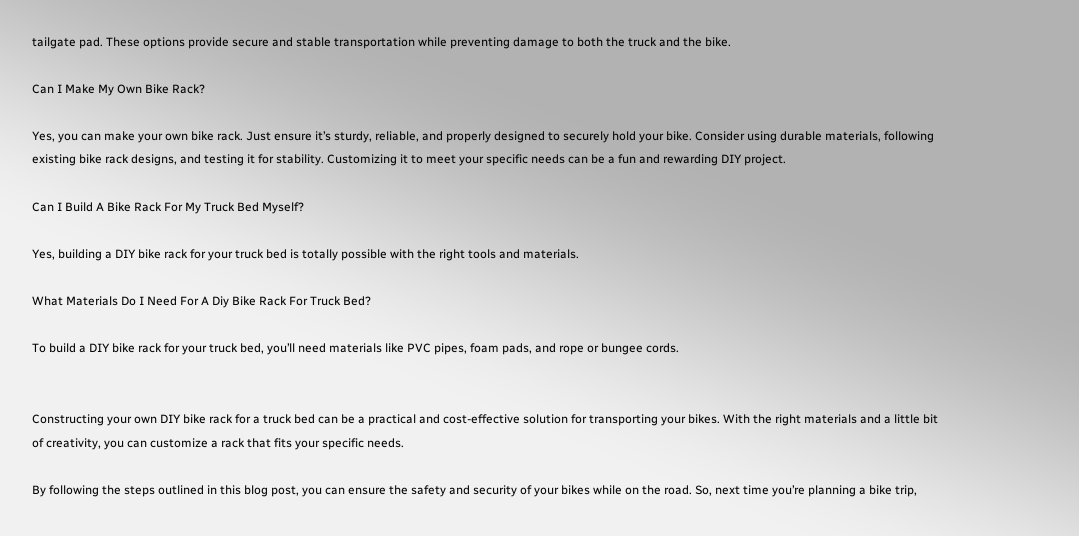tailgate pad. These options provide secure and stable transportation while preventing damage to both the truck and the bike.

Can I Make My Own Bike Rack?

Yes, you can make your own bike rack. Just ensure it’s sturdy, reliable, and properly designed to securely hold your bike. Consider using durable materials, following existing bike rack designs, and testing it for stability. Customizing it to meet your specific needs can be a fun and rewarding DIY project.

Can I Build A Bike Rack For My Truck Bed Myself?

Yes, building a DIY bike rack for your truck bed is totally possible with the right tools and materials.

What Materials Do I Need For A Diy Bike Rack For Truck Bed?

To build a DIY bike rack for your truck bed, you’ll need materials like PVC pipes, foam pads, and rope or bungee cords.


Constructing your own DIY bike rack for a truck bed can be a practical and cost-effective solution for transporting your bikes. With the right materials and a little bit of creativity, you can customize a rack that fits your specific needs.

By following the steps outlined in this blog post, you can ensure the safety and security of your bikes while on the road. So, next time you’re planning a bike trip,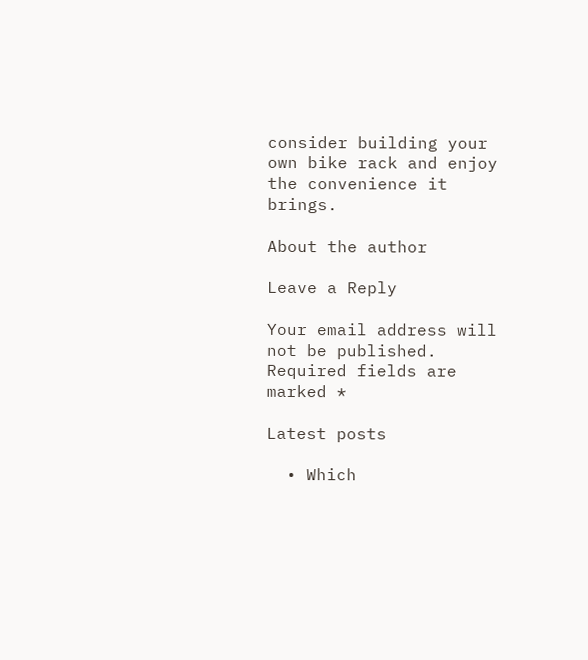consider building your own bike rack and enjoy the convenience it brings.

About the author

Leave a Reply

Your email address will not be published. Required fields are marked *

Latest posts

  • Which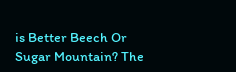is Better Beech Or Sugar Mountain? The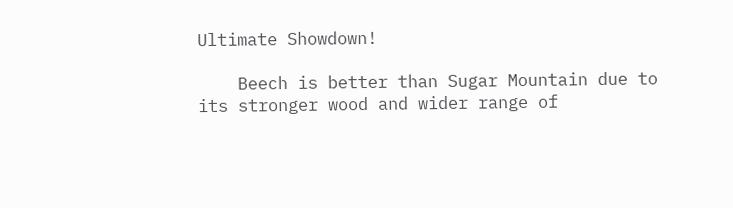Ultimate Showdown!

    Beech is better than Sugar Mountain due to its stronger wood and wider range of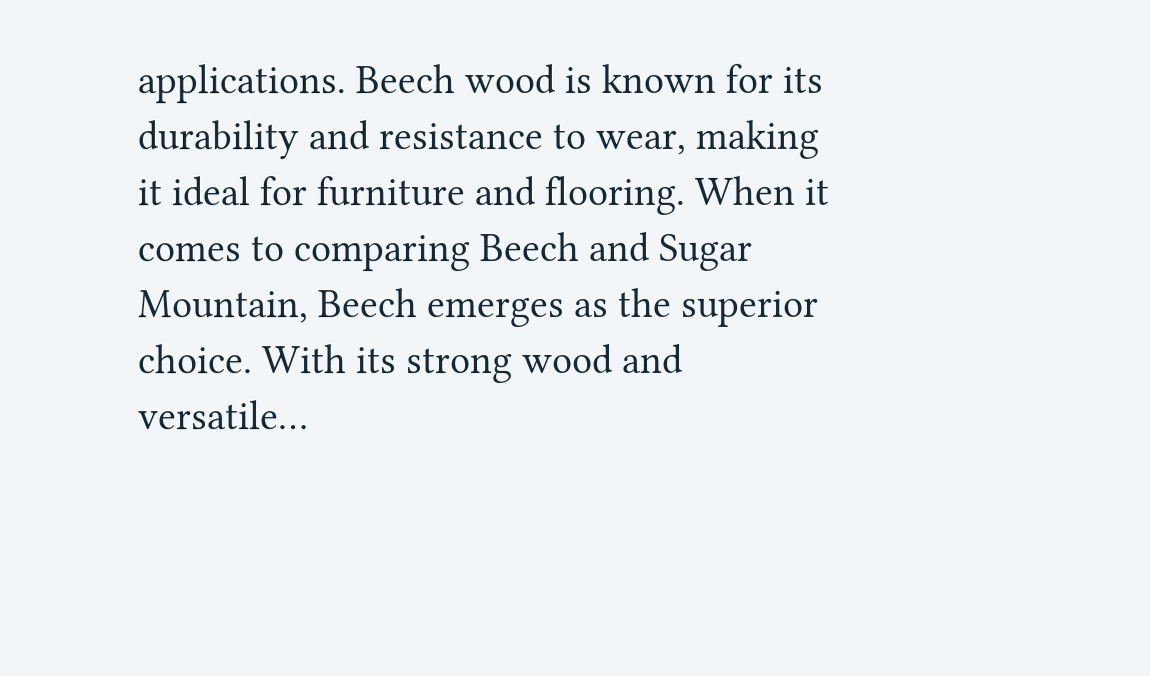applications. Beech wood is known for its durability and resistance to wear, making it ideal for furniture and flooring. When it comes to comparing Beech and Sugar Mountain, Beech emerges as the superior choice. With its strong wood and versatile…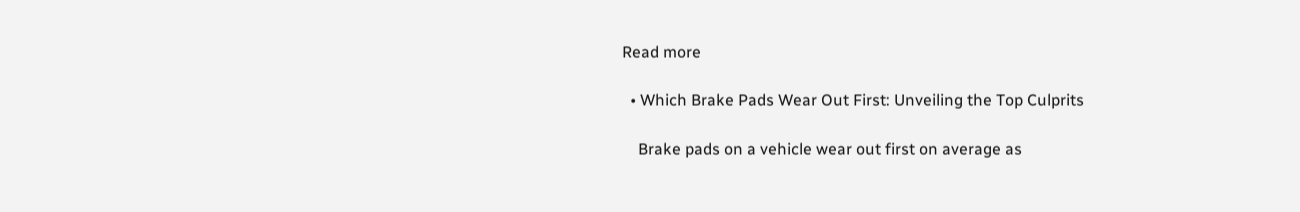Read more

  • Which Brake Pads Wear Out First: Unveiling the Top Culprits

    Brake pads on a vehicle wear out first on average as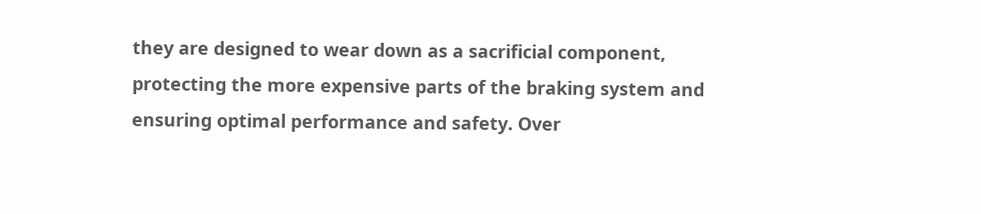they are designed to wear down as a sacrificial component, protecting the more expensive parts of the braking system and ensuring optimal performance and safety. Over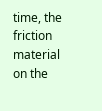time, the friction material on the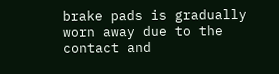brake pads is gradually worn away due to the contact and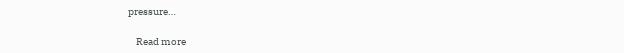pressure…

    Read more